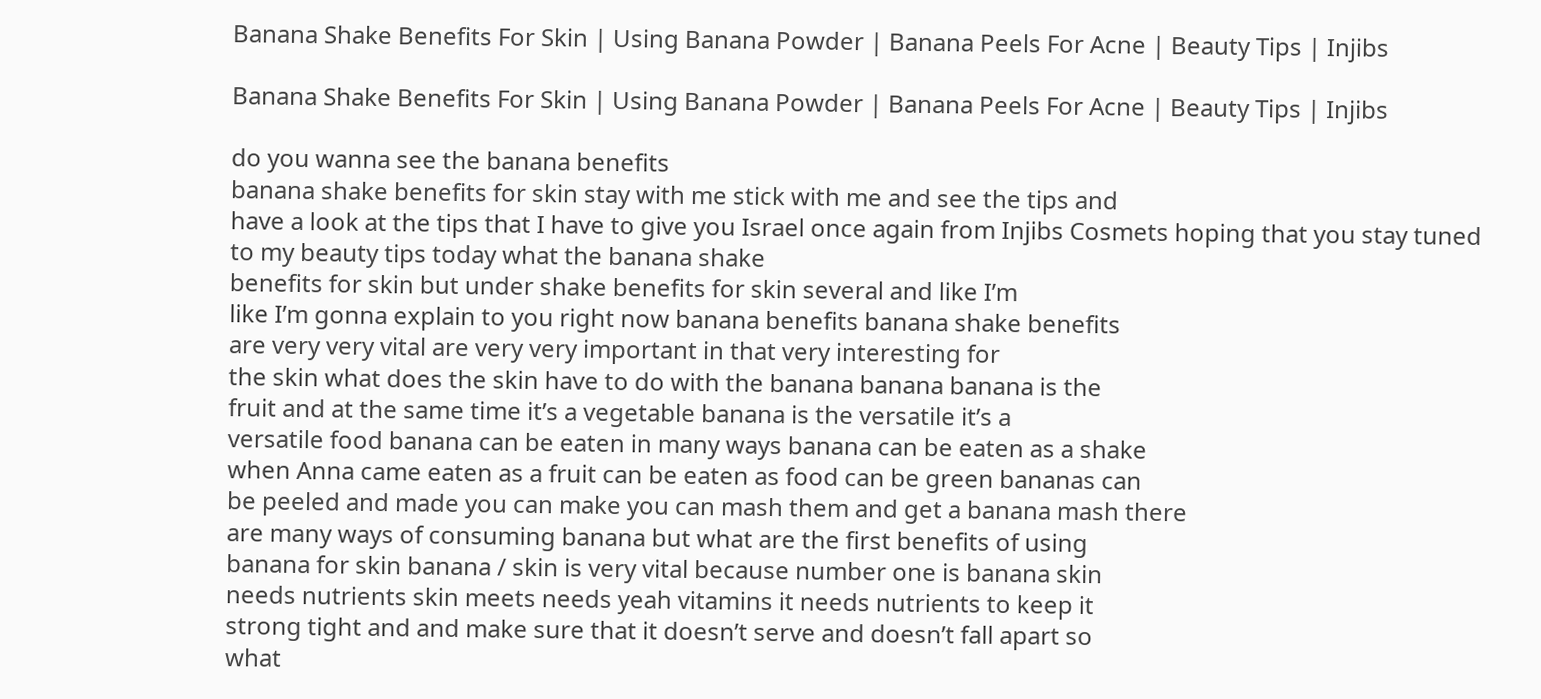Banana Shake Benefits For Skin | Using Banana Powder | Banana Peels For Acne | Beauty Tips | Injibs

Banana Shake Benefits For Skin | Using Banana Powder | Banana Peels For Acne | Beauty Tips | Injibs

do you wanna see the banana benefits
banana shake benefits for skin stay with me stick with me and see the tips and
have a look at the tips that I have to give you Israel once again from Injibs Cosmets hoping that you stay tuned to my beauty tips today what the banana shake
benefits for skin but under shake benefits for skin several and like I’m
like I’m gonna explain to you right now banana benefits banana shake benefits
are very very vital are very very important in that very interesting for
the skin what does the skin have to do with the banana banana banana is the
fruit and at the same time it’s a vegetable banana is the versatile it’s a
versatile food banana can be eaten in many ways banana can be eaten as a shake
when Anna came eaten as a fruit can be eaten as food can be green bananas can
be peeled and made you can make you can mash them and get a banana mash there
are many ways of consuming banana but what are the first benefits of using
banana for skin banana / skin is very vital because number one is banana skin
needs nutrients skin meets needs yeah vitamins it needs nutrients to keep it
strong tight and and make sure that it doesn’t serve and doesn’t fall apart so
what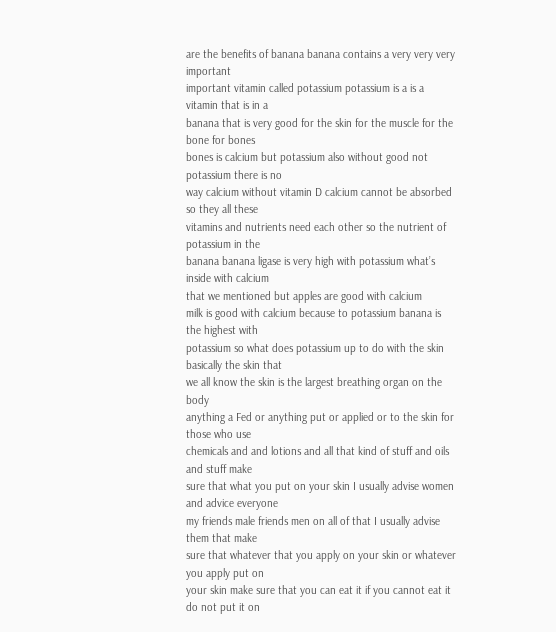are the benefits of banana banana contains a very very very important
important vitamin called potassium potassium is a is a vitamin that is in a
banana that is very good for the skin for the muscle for the bone for bones
bones is calcium but potassium also without good not potassium there is no
way calcium without vitamin D calcium cannot be absorbed so they all these
vitamins and nutrients need each other so the nutrient of potassium in the
banana banana ligase is very high with potassium what’s inside with calcium
that we mentioned but apples are good with calcium
milk is good with calcium because to potassium banana is the highest with
potassium so what does potassium up to do with the skin basically the skin that
we all know the skin is the largest breathing organ on the body
anything a Fed or anything put or applied or to the skin for those who use
chemicals and and lotions and all that kind of stuff and oils and stuff make
sure that what you put on your skin I usually advise women and advice everyone
my friends male friends men on all of that I usually advise them that make
sure that whatever that you apply on your skin or whatever you apply put on
your skin make sure that you can eat it if you cannot eat it do not put it on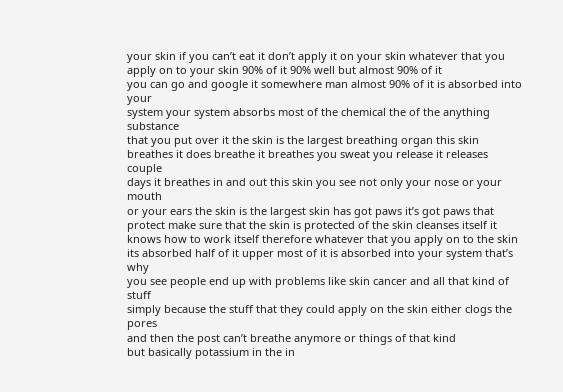your skin if you can’t eat it don’t apply it on your skin whatever that you
apply on to your skin 90% of it 90% well but almost 90% of it
you can go and google it somewhere man almost 90% of it is absorbed into your
system your system absorbs most of the chemical the of the anything substance
that you put over it the skin is the largest breathing organ this skin
breathes it does breathe it breathes you sweat you release it releases couple
days it breathes in and out this skin you see not only your nose or your mouth
or your ears the skin is the largest skin has got paws it’s got paws that
protect make sure that the skin is protected of the skin cleanses itself it
knows how to work itself therefore whatever that you apply on to the skin
its absorbed half of it upper most of it is absorbed into your system that’s why
you see people end up with problems like skin cancer and all that kind of stuff
simply because the stuff that they could apply on the skin either clogs the pores
and then the post can’t breathe anymore or things of that kind
but basically potassium in the in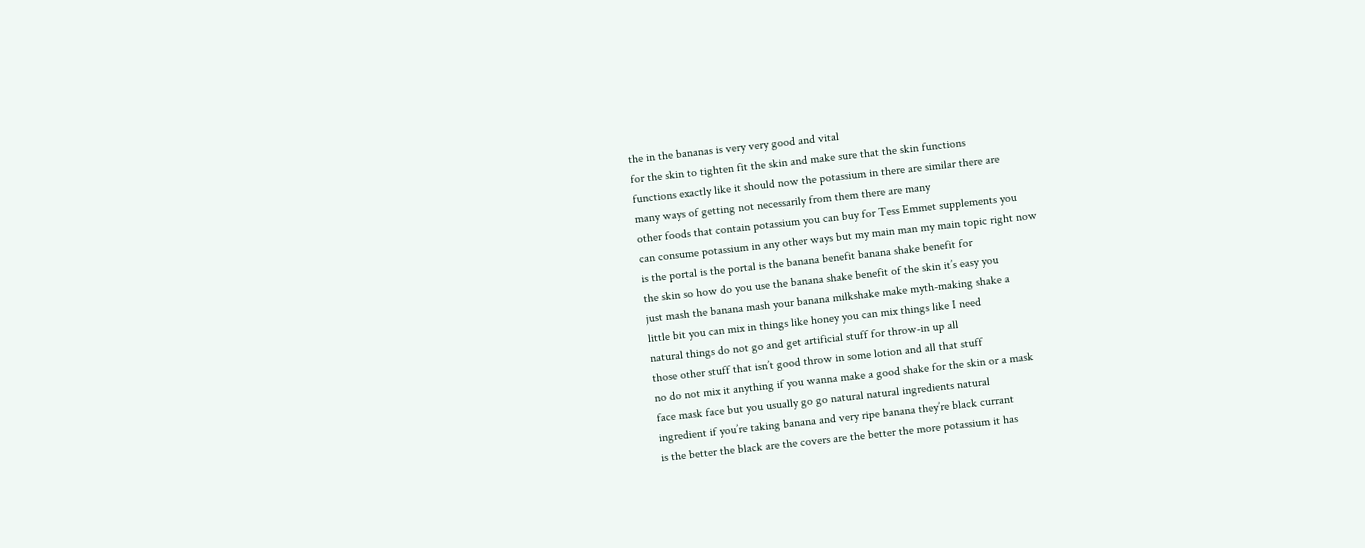the in the bananas is very very good and vital
for the skin to tighten fit the skin and make sure that the skin functions
functions exactly like it should now the potassium in there are similar there are
many ways of getting not necessarily from them there are many
other foods that contain potassium you can buy for Tess Emmet supplements you
can consume potassium in any other ways but my main man my main topic right now
is the portal is the portal is the banana benefit banana shake benefit for
the skin so how do you use the banana shake benefit of the skin it’s easy you
just mash the banana mash your banana milkshake make myth-making shake a
little bit you can mix in things like honey you can mix things like I need
natural things do not go and get artificial stuff for throw-in up all
those other stuff that isn’t good throw in some lotion and all that stuff
no do not mix it anything if you wanna make a good shake for the skin or a mask
face mask face but you usually go go natural natural ingredients natural
ingredient if you’re taking banana and very ripe banana they’re black currant
is the better the black are the covers are the better the more potassium it has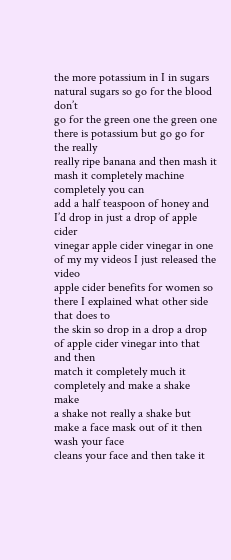the more potassium in I in sugars natural sugars so go for the blood don’t
go for the green one the green one there is potassium but go go for the really
really ripe banana and then mash it mash it completely machine completely you can
add a half teaspoon of honey and I’d drop in just a drop of apple cider
vinegar apple cider vinegar in one of my my videos I just released the video
apple cider benefits for women so there I explained what other side that does to
the skin so drop in a drop a drop of apple cider vinegar into that and then
match it completely much it completely and make a shake make
a shake not really a shake but make a face mask out of it then wash your face
cleans your face and then take it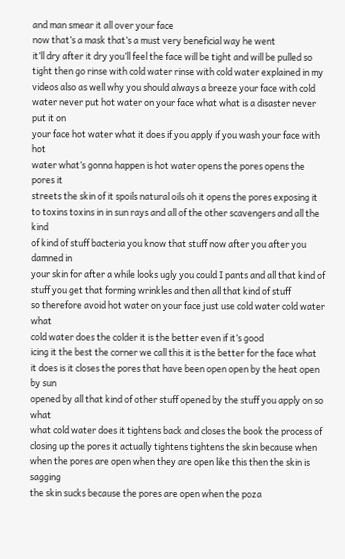and man smear it all over your face
now that’s a mask that’s a must very beneficial way he went
it’ll dry after it dry you’ll feel the face will be tight and will be pulled so
tight then go rinse with cold water rinse with cold water explained in my
videos also as well why you should always a breeze your face with cold
water never put hot water on your face what what is a disaster never put it on
your face hot water what it does if you apply if you wash your face with hot
water what’s gonna happen is hot water opens the pores opens the pores it
streets the skin of it spoils natural oils oh it opens the pores exposing it
to toxins toxins in in sun rays and all of the other scavengers and all the kind
of kind of stuff bacteria you know that stuff now after you after you damned in
your skin for after a while looks ugly you could I pants and all that kind of
stuff you get that forming wrinkles and then all that kind of stuff
so therefore avoid hot water on your face just use cold water cold water what
cold water does the colder it is the better even if it’s good
icing it the best the corner we call this it is the better for the face what
it does is it closes the pores that have been open open by the heat open by sun
opened by all that kind of other stuff opened by the stuff you apply on so what
what cold water does it tightens back and closes the book the process of
closing up the pores it actually tightens tightens the skin because when
when the pores are open when they are open like this then the skin is sagging
the skin sucks because the pores are open when the poza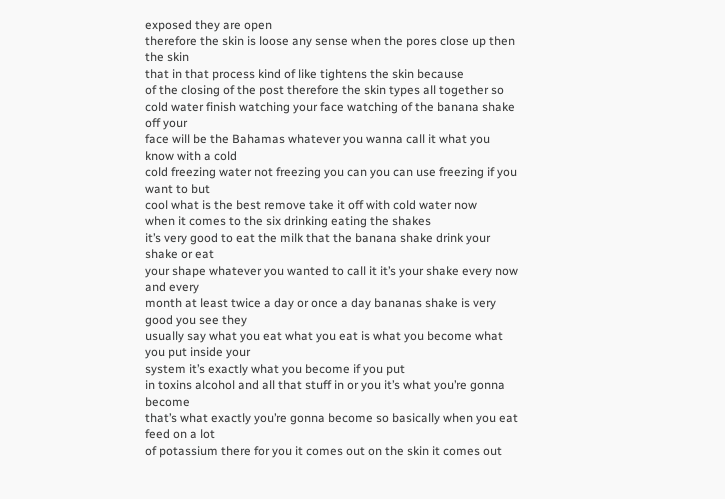exposed they are open
therefore the skin is loose any sense when the pores close up then the skin
that in that process kind of like tightens the skin because
of the closing of the post therefore the skin types all together so
cold water finish watching your face watching of the banana shake off your
face will be the Bahamas whatever you wanna call it what you know with a cold
cold freezing water not freezing you can you can use freezing if you want to but
cool what is the best remove take it off with cold water now
when it comes to the six drinking eating the shakes
it’s very good to eat the milk that the banana shake drink your shake or eat
your shape whatever you wanted to call it it’s your shake every now and every
month at least twice a day or once a day bananas shake is very good you see they
usually say what you eat what you eat is what you become what you put inside your
system it’s exactly what you become if you put
in toxins alcohol and all that stuff in or you it’s what you’re gonna become
that’s what exactly you’re gonna become so basically when you eat feed on a lot
of potassium there for you it comes out on the skin it comes out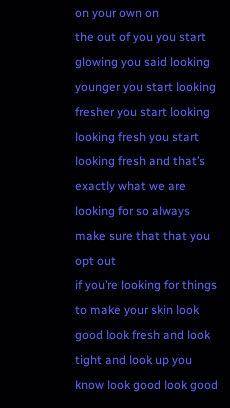on your own on
the out of you you start glowing you said looking younger you start looking
fresher you start looking looking fresh you start looking fresh and that’s
exactly what we are looking for so always make sure that that you opt out
if you’re looking for things to make your skin look good look fresh and look
tight and look up you know look good look good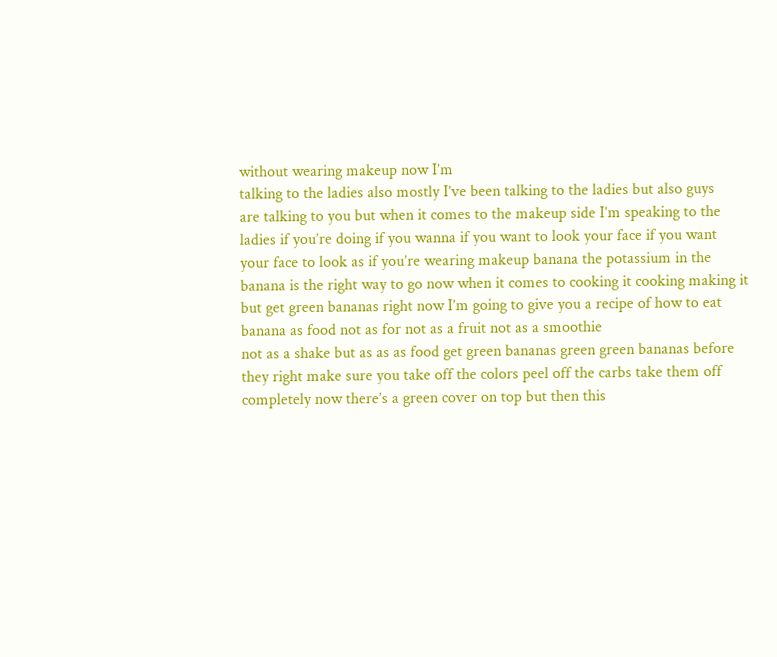without wearing makeup now I’m
talking to the ladies also mostly I’ve been talking to the ladies but also guys
are talking to you but when it comes to the makeup side I’m speaking to the
ladies if you’re doing if you wanna if you want to look your face if you want
your face to look as if you’re wearing makeup banana the potassium in the
banana is the right way to go now when it comes to cooking it cooking making it
but get green bananas right now I’m going to give you a recipe of how to eat
banana as food not as for not as a fruit not as a smoothie
not as a shake but as as as food get green bananas green green bananas before
they right make sure you take off the colors peel off the carbs take them off
completely now there’s a green cover on top but then this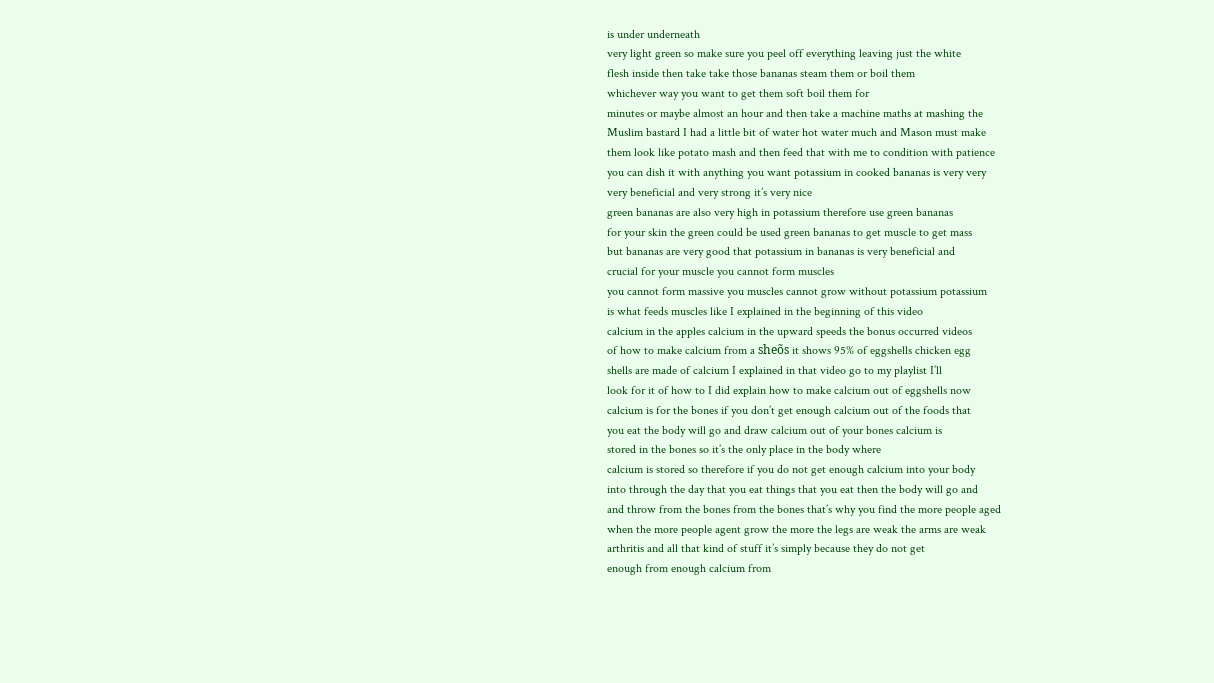is under underneath
very light green so make sure you peel off everything leaving just the white
flesh inside then take take those bananas steam them or boil them
whichever way you want to get them soft boil them for
minutes or maybe almost an hour and then take a machine maths at mashing the
Muslim bastard I had a little bit of water hot water much and Mason must make
them look like potato mash and then feed that with me to condition with patience
you can dish it with anything you want potassium in cooked bananas is very very
very beneficial and very strong it’s very nice
green bananas are also very high in potassium therefore use green bananas
for your skin the green could be used green bananas to get muscle to get mass
but bananas are very good that potassium in bananas is very beneficial and
crucial for your muscle you cannot form muscles
you cannot form massive you muscles cannot grow without potassium potassium
is what feeds muscles like I explained in the beginning of this video
calcium in the apples calcium in the upward speeds the bonus occurred videos
of how to make calcium from a sheõs it shows 95% of eggshells chicken egg
shells are made of calcium I explained in that video go to my playlist I’ll
look for it of how to I did explain how to make calcium out of eggshells now
calcium is for the bones if you don’t get enough calcium out of the foods that
you eat the body will go and draw calcium out of your bones calcium is
stored in the bones so it’s the only place in the body where
calcium is stored so therefore if you do not get enough calcium into your body
into through the day that you eat things that you eat then the body will go and
and throw from the bones from the bones that’s why you find the more people aged
when the more people agent grow the more the legs are weak the arms are weak
arthritis and all that kind of stuff it’s simply because they do not get
enough from enough calcium from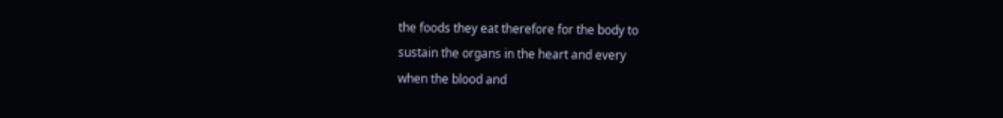the foods they eat therefore for the body to
sustain the organs in the heart and every
when the blood and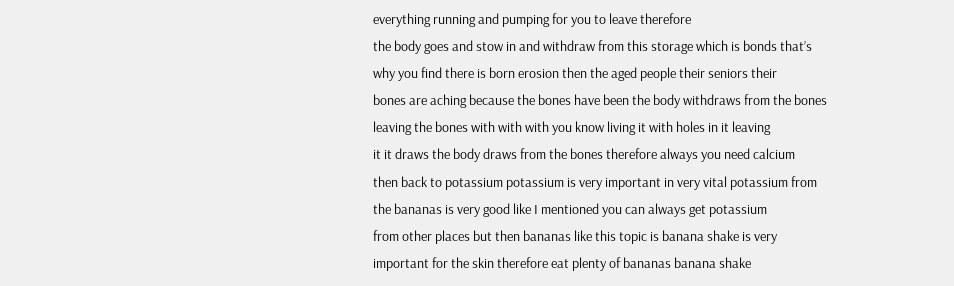everything running and pumping for you to leave therefore
the body goes and stow in and withdraw from this storage which is bonds that’s
why you find there is born erosion then the aged people their seniors their
bones are aching because the bones have been the body withdraws from the bones
leaving the bones with with with you know living it with holes in it leaving
it it draws the body draws from the bones therefore always you need calcium
then back to potassium potassium is very important in very vital potassium from
the bananas is very good like I mentioned you can always get potassium
from other places but then bananas like this topic is banana shake is very
important for the skin therefore eat plenty of bananas banana shake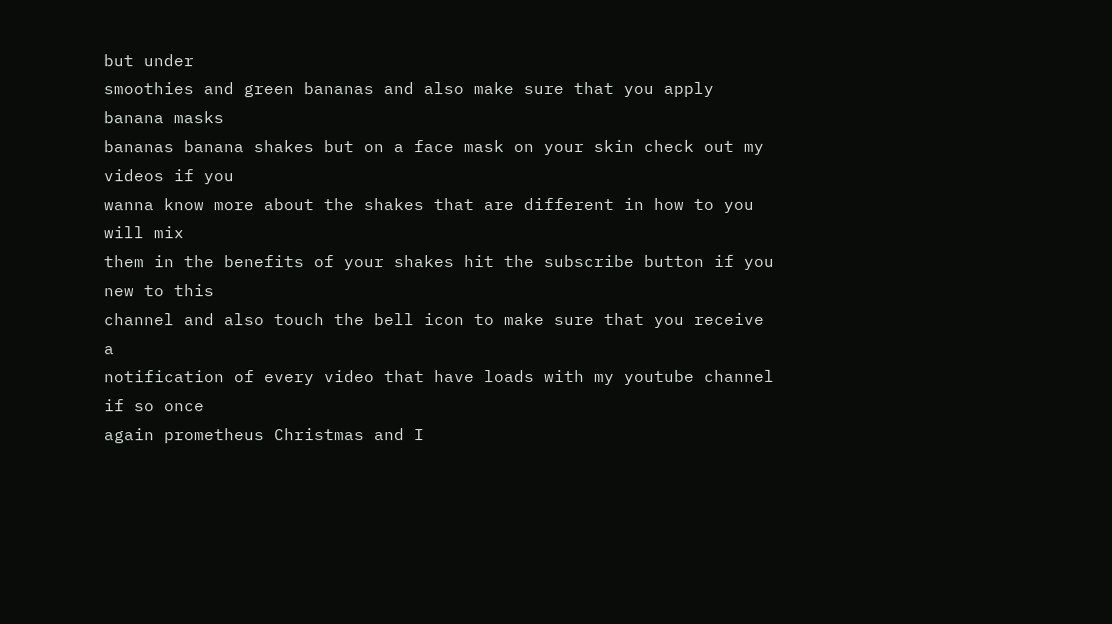but under
smoothies and green bananas and also make sure that you apply banana masks
bananas banana shakes but on a face mask on your skin check out my videos if you
wanna know more about the shakes that are different in how to you will mix
them in the benefits of your shakes hit the subscribe button if you new to this
channel and also touch the bell icon to make sure that you receive a
notification of every video that have loads with my youtube channel if so once
again prometheus Christmas and I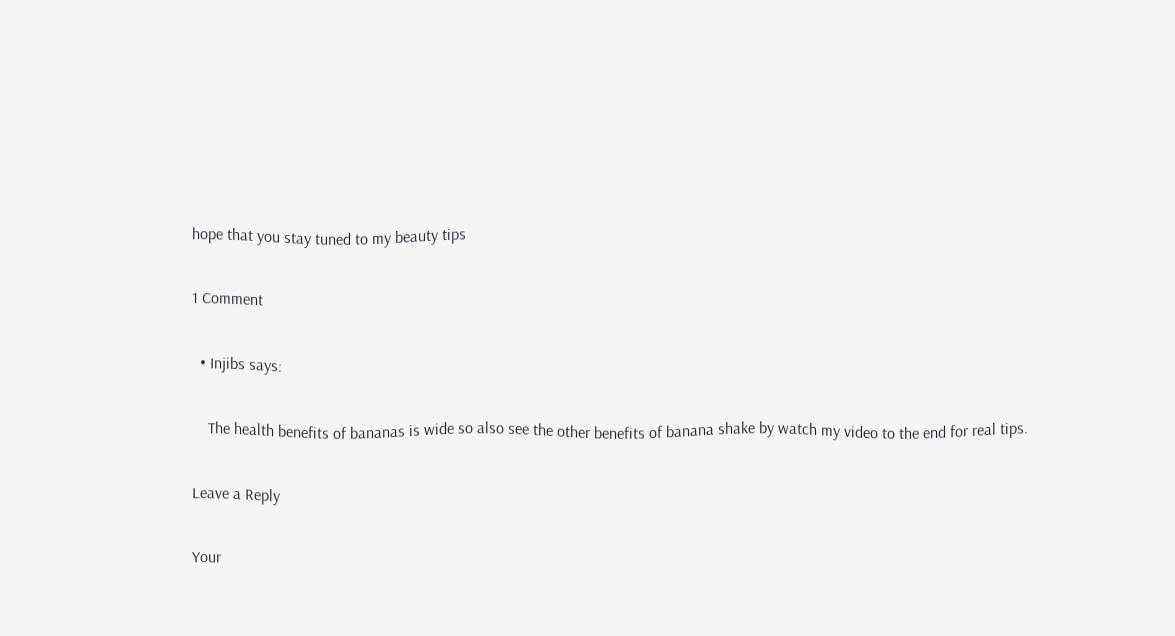hope that you stay tuned to my beauty tips

1 Comment

  • Injibs says:

    The health benefits of bananas is wide so also see the other benefits of banana shake by watch my video to the end for real tips.

Leave a Reply

Your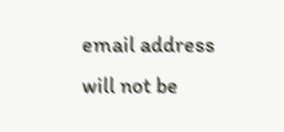email address will not be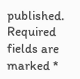published. Required fields are marked *